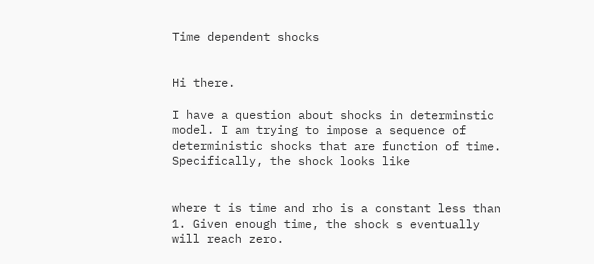Time dependent shocks


Hi there.

I have a question about shocks in determinstic model. I am trying to impose a sequence of deterministic shocks that are function of time. Specifically, the shock looks like


where t is time and rho is a constant less than 1. Given enough time, the shock s eventually will reach zero.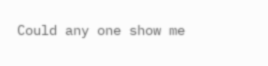Could any one show me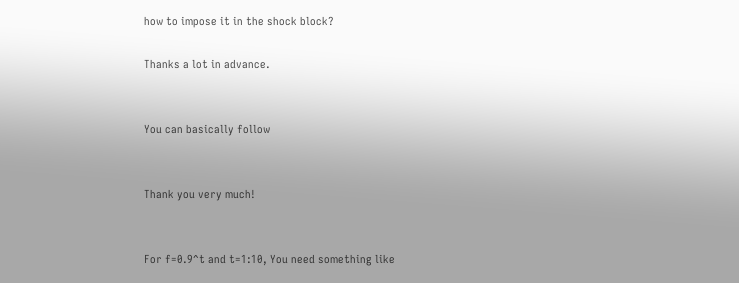how to impose it in the shock block?

Thanks a lot in advance.


You can basically follow


Thank you very much!


For f=0.9^t and t=1:10, You need something like